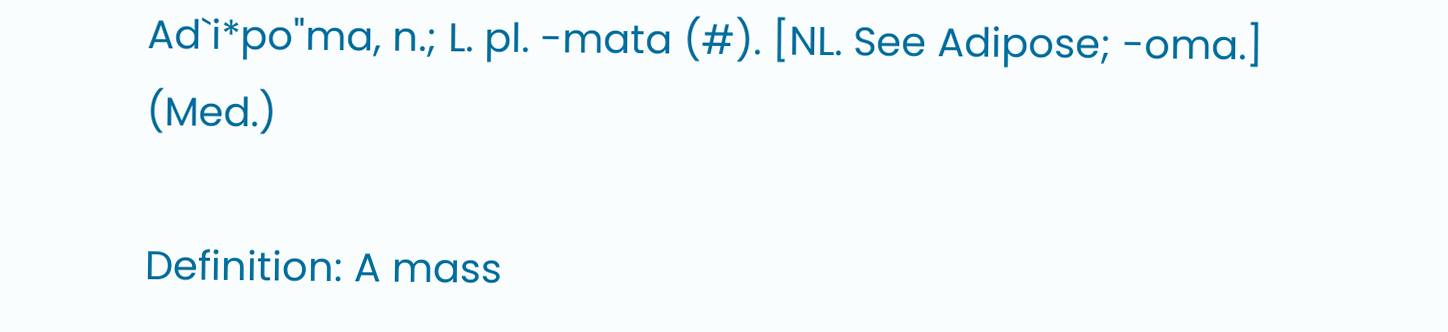Ad`i*po"ma, n.; L. pl. -mata (#). [NL. See Adipose; -oma.] (Med.)

Definition: A mass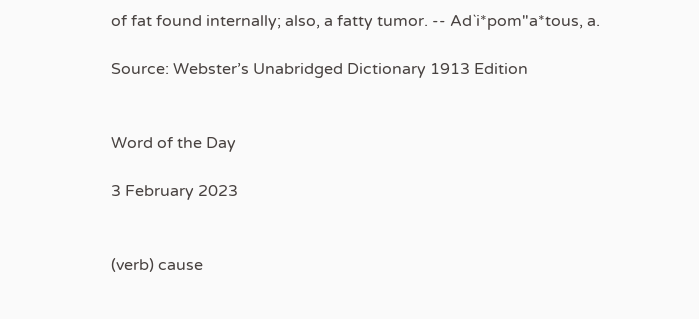of fat found internally; also, a fatty tumor. -- Ad`i*pom"a*tous, a.

Source: Webster’s Unabridged Dictionary 1913 Edition


Word of the Day

3 February 2023


(verb) cause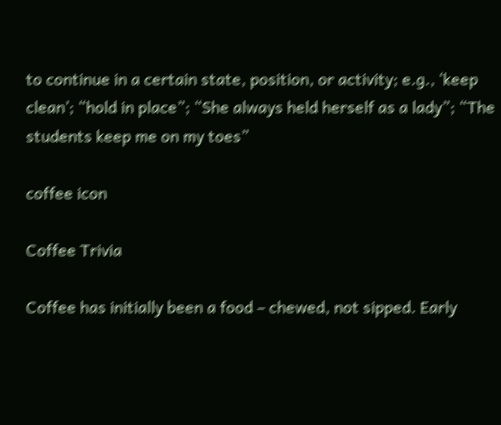to continue in a certain state, position, or activity; e.g., ‘keep clean’; “hold in place”; “She always held herself as a lady”; “The students keep me on my toes”

coffee icon

Coffee Trivia

Coffee has initially been a food – chewed, not sipped. Early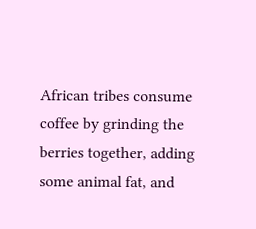African tribes consume coffee by grinding the berries together, adding some animal fat, and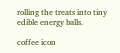rolling the treats into tiny edible energy balls.

coffee icon